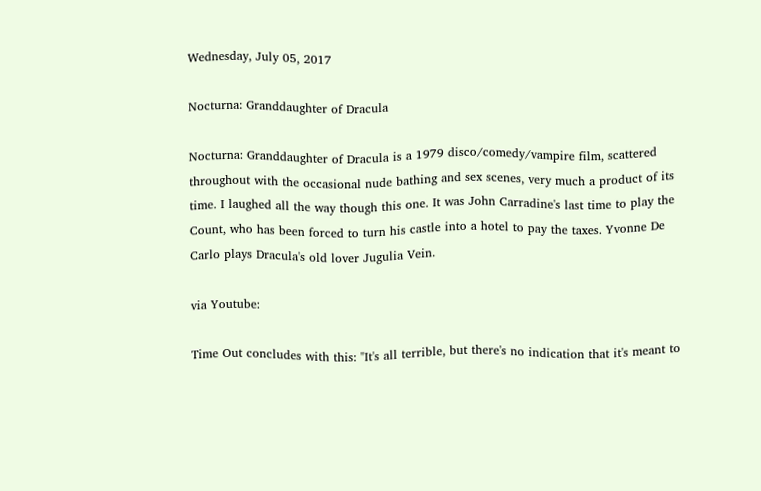Wednesday, July 05, 2017

Nocturna: Granddaughter of Dracula

Nocturna: Granddaughter of Dracula is a 1979 disco/comedy/vampire film, scattered throughout with the occasional nude bathing and sex scenes, very much a product of its time. I laughed all the way though this one. It was John Carradine's last time to play the Count, who has been forced to turn his castle into a hotel to pay the taxes. Yvonne De Carlo plays Dracula's old lover Jugulia Vein.

via Youtube:

Time Out concludes with this: "It's all terrible, but there's no indication that it's meant to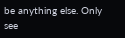be anything else. Only see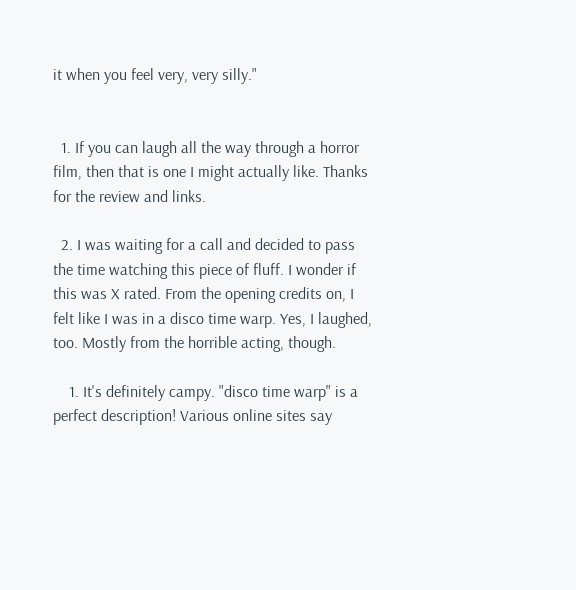it when you feel very, very silly."


  1. If you can laugh all the way through a horror film, then that is one I might actually like. Thanks for the review and links.

  2. I was waiting for a call and decided to pass the time watching this piece of fluff. I wonder if this was X rated. From the opening credits on, I felt like I was in a disco time warp. Yes, I laughed, too. Mostly from the horrible acting, though.

    1. It's definitely campy. "disco time warp" is a perfect description! Various online sites say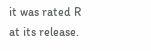it was rated R at its release.